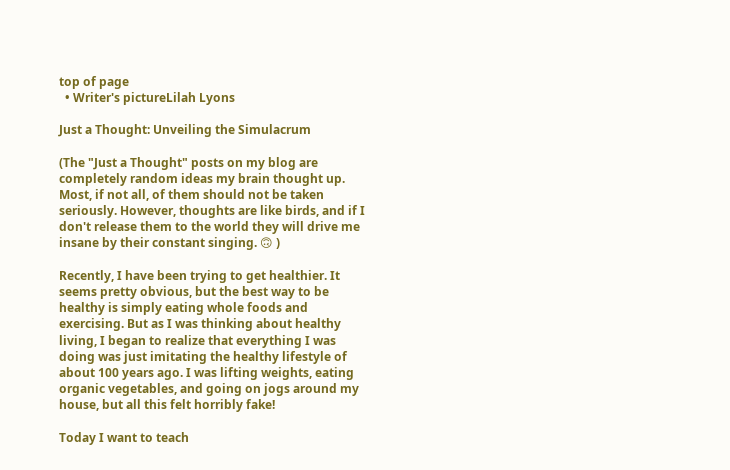top of page
  • Writer's pictureLilah Lyons

Just a Thought: Unveiling the Simulacrum

(The "Just a Thought" posts on my blog are completely random ideas my brain thought up. Most, if not all, of them should not be taken seriously. However, thoughts are like birds, and if I don't release them to the world they will drive me insane by their constant singing. 🙃 )

Recently, I have been trying to get healthier. It seems pretty obvious, but the best way to be healthy is simply eating whole foods and exercising. But as I was thinking about healthy living, I began to realize that everything I was doing was just imitating the healthy lifestyle of about 100 years ago. I was lifting weights, eating organic vegetables, and going on jogs around my house, but all this felt horribly fake!

Today I want to teach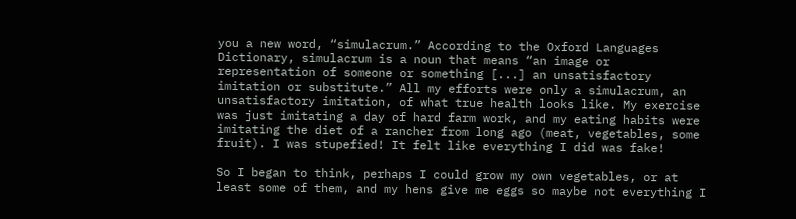you a new word, “simulacrum.” According to the Oxford Languages Dictionary, simulacrum is a noun that means “an image or representation of someone or something [...] an unsatisfactory imitation or substitute.” All my efforts were only a simulacrum, an unsatisfactory imitation, of what true health looks like. My exercise was just imitating a day of hard farm work, and my eating habits were imitating the diet of a rancher from long ago (meat, vegetables, some fruit). I was stupefied! It felt like everything I did was fake!

So I began to think, perhaps I could grow my own vegetables, or at least some of them, and my hens give me eggs so maybe not everything I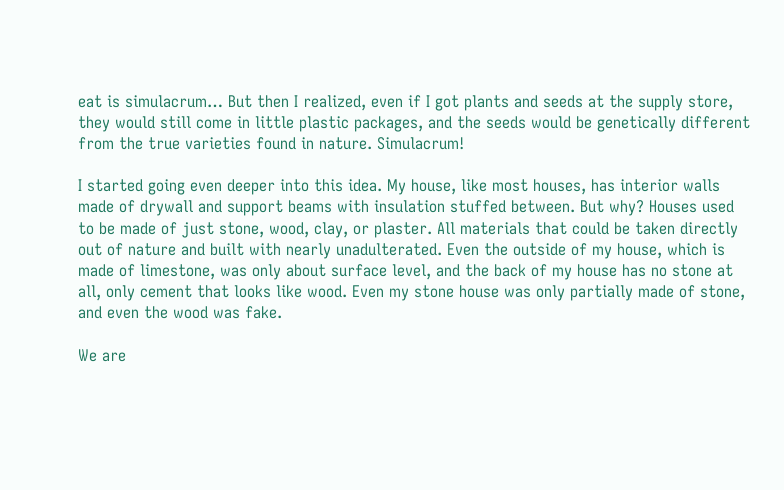eat is simulacrum… But then I realized, even if I got plants and seeds at the supply store, they would still come in little plastic packages, and the seeds would be genetically different from the true varieties found in nature. Simulacrum!

I started going even deeper into this idea. My house, like most houses, has interior walls made of drywall and support beams with insulation stuffed between. But why? Houses used to be made of just stone, wood, clay, or plaster. All materials that could be taken directly out of nature and built with nearly unadulterated. Even the outside of my house, which is made of limestone, was only about surface level, and the back of my house has no stone at all, only cement that looks like wood. Even my stone house was only partially made of stone, and even the wood was fake.

We are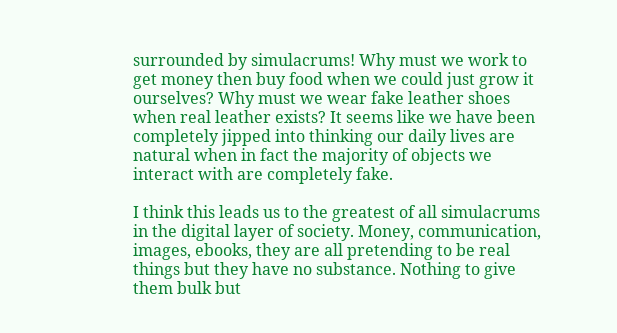surrounded by simulacrums! Why must we work to get money then buy food when we could just grow it ourselves? Why must we wear fake leather shoes when real leather exists? It seems like we have been completely jipped into thinking our daily lives are natural when in fact the majority of objects we interact with are completely fake.

I think this leads us to the greatest of all simulacrums in the digital layer of society. Money, communication, images, ebooks, they are all pretending to be real things but they have no substance. Nothing to give them bulk but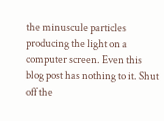the minuscule particles producing the light on a computer screen. Even this blog post has nothing to it. Shut off the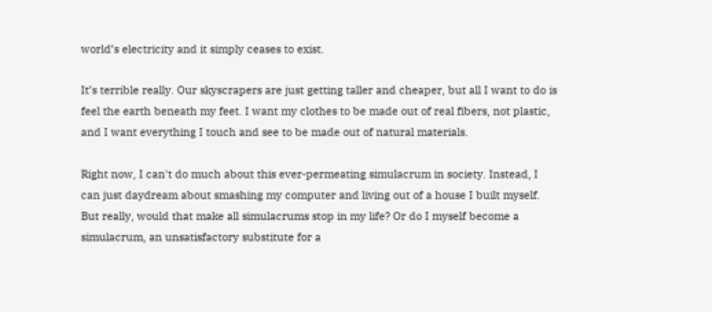world’s electricity and it simply ceases to exist.

It’s terrible really. Our skyscrapers are just getting taller and cheaper, but all I want to do is feel the earth beneath my feet. I want my clothes to be made out of real fibers, not plastic, and I want everything I touch and see to be made out of natural materials.

Right now, I can't do much about this ever-permeating simulacrum in society. Instead, I can just daydream about smashing my computer and living out of a house I built myself. But really, would that make all simulacrums stop in my life? Or do I myself become a simulacrum, an unsatisfactory substitute for a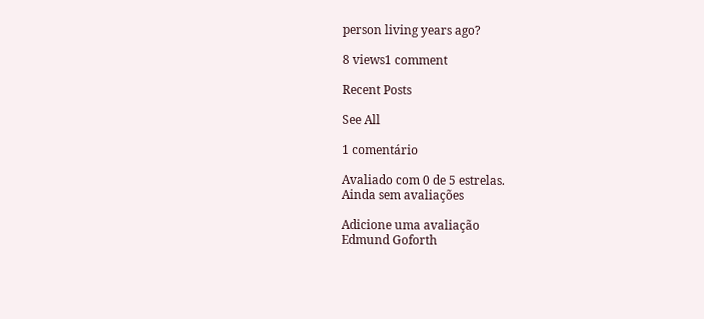person living years ago?

8 views1 comment

Recent Posts

See All

1 comentário

Avaliado com 0 de 5 estrelas.
Ainda sem avaliações

Adicione uma avaliação
Edmund Goforth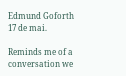Edmund Goforth
17 de mai.

Reminds me of a conversation we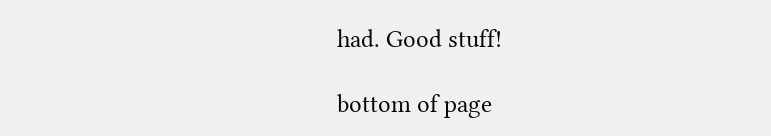had. Good stuff!

bottom of page